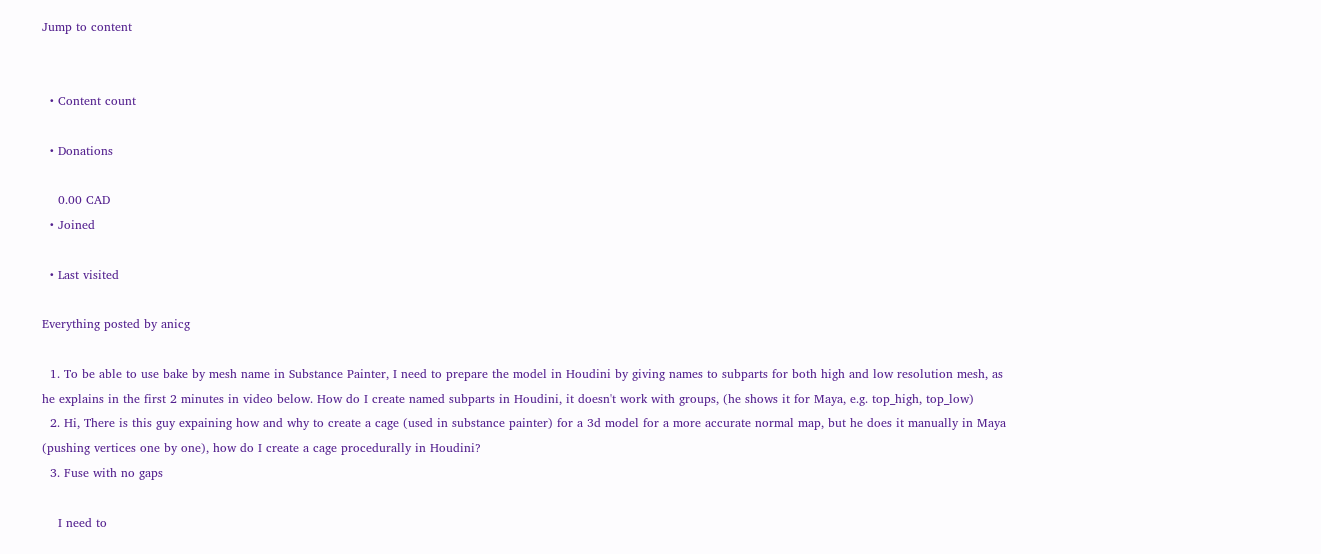Jump to content


  • Content count

  • Donations

    0.00 CAD
  • Joined

  • Last visited

Everything posted by anicg

  1. To be able to use bake by mesh name in Substance Painter, I need to prepare the model in Houdini by giving names to subparts for both high and low resolution mesh, as he explains in the first 2 minutes in video below. How do I create named subparts in Houdini, it doesn't work with groups, (he shows it for Maya, e.g. top_high, top_low)
  2. Hi, There is this guy expaining how and why to create a cage (used in substance painter) for a 3d model for a more accurate normal map, but he does it manually in Maya (pushing vertices one by one), how do I create a cage procedurally in Houdini?
  3. Fuse with no gaps

    I need to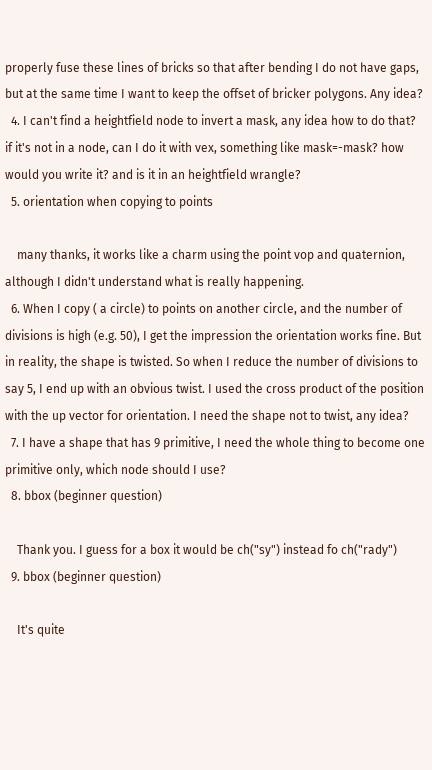properly fuse these lines of bricks so that after bending I do not have gaps, but at the same time I want to keep the offset of bricker polygons. Any idea?
  4. I can't find a heightfield node to invert a mask, any idea how to do that? if it's not in a node, can I do it with vex, something like mask=-mask? how would you write it? and is it in an heightfield wrangle?
  5. orientation when copying to points

    many thanks, it works like a charm using the point vop and quaternion, although I didn't understand what is really happening.
  6. When I copy ( a circle) to points on another circle, and the number of divisions is high (e.g. 50), I get the impression the orientation works fine. But in reality, the shape is twisted. So when I reduce the number of divisions to say 5, I end up with an obvious twist. I used the cross product of the position with the up vector for orientation. I need the shape not to twist, any idea?
  7. I have a shape that has 9 primitive, I need the whole thing to become one primitive only, which node should I use?
  8. bbox (beginner question)

    Thank you. I guess for a box it would be ch("sy") instead fo ch("rady")
  9. bbox (beginner question)

    It's quite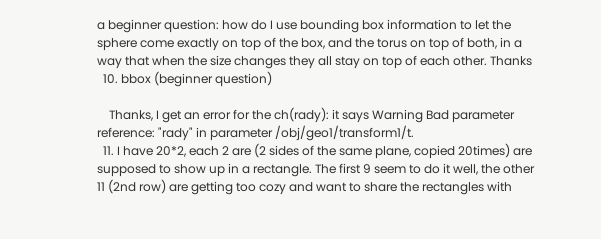a beginner question: how do I use bounding box information to let the sphere come exactly on top of the box, and the torus on top of both, in a way that when the size changes they all stay on top of each other. Thanks
  10. bbox (beginner question)

    Thanks, I get an error for the ch(rady): it says Warning Bad parameter reference: "rady" in parameter /obj/geo1/transform1/t.
  11. I have 20*2, each 2 are (2 sides of the same plane, copied 20times) are supposed to show up in a rectangle. The first 9 seem to do it well, the other 11 (2nd row) are getting too cozy and want to share the rectangles with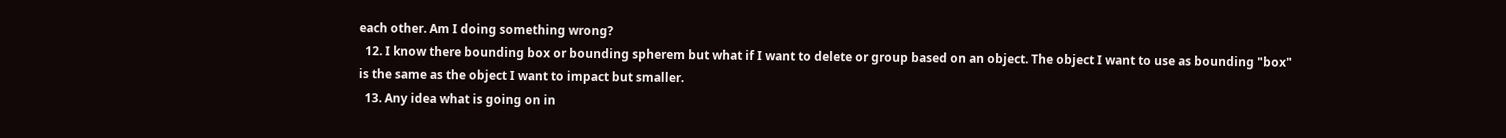each other. Am I doing something wrong?
  12. I know there bounding box or bounding spherem but what if I want to delete or group based on an object. The object I want to use as bounding "box" is the same as the object I want to impact but smaller.
  13. Any idea what is going on in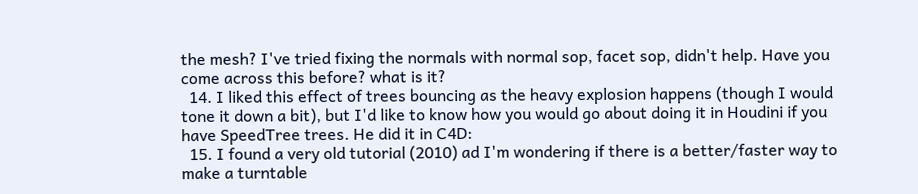the mesh? I've tried fixing the normals with normal sop, facet sop, didn't help. Have you come across this before? what is it?
  14. I liked this effect of trees bouncing as the heavy explosion happens (though I would tone it down a bit), but I'd like to know how you would go about doing it in Houdini if you have SpeedTree trees. He did it in C4D:
  15. I found a very old tutorial (2010) ad I'm wondering if there is a better/faster way to make a turntable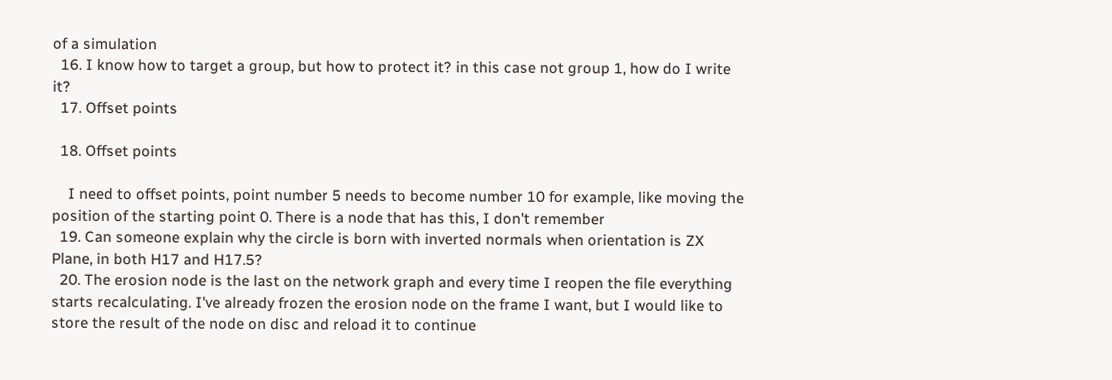of a simulation
  16. I know how to target a group, but how to protect it? in this case not group 1, how do I write it?
  17. Offset points

  18. Offset points

    I need to offset points, point number 5 needs to become number 10 for example, like moving the position of the starting point 0. There is a node that has this, I don't remember
  19. Can someone explain why the circle is born with inverted normals when orientation is ZX Plane, in both H17 and H17.5?
  20. The erosion node is the last on the network graph and every time I reopen the file everything starts recalculating. I've already frozen the erosion node on the frame I want, but I would like to store the result of the node on disc and reload it to continue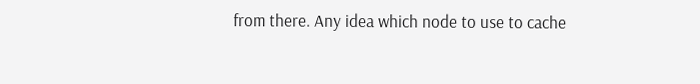from there. Any idea which node to use to cache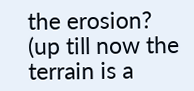the erosion? (up till now the terrain is a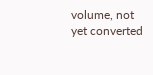volume, not yet converted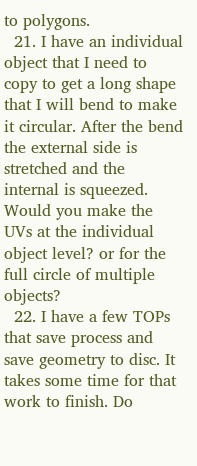to polygons.
  21. I have an individual object that I need to copy to get a long shape that I will bend to make it circular. After the bend the external side is stretched and the internal is squeezed. Would you make the UVs at the individual object level? or for the full circle of multiple objects?
  22. I have a few TOPs that save process and save geometry to disc. It takes some time for that work to finish. Do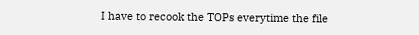I have to recook the TOPs everytime the file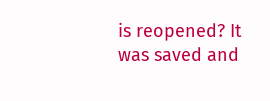is reopened? It was saved and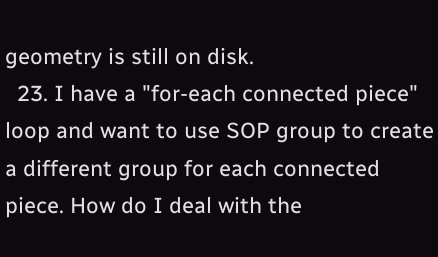geometry is still on disk.
  23. I have a "for-each connected piece" loop and want to use SOP group to create a different group for each connected piece. How do I deal with the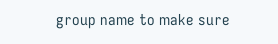group name to make sure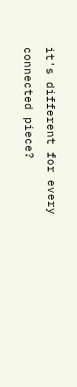it's different for every connected piece?